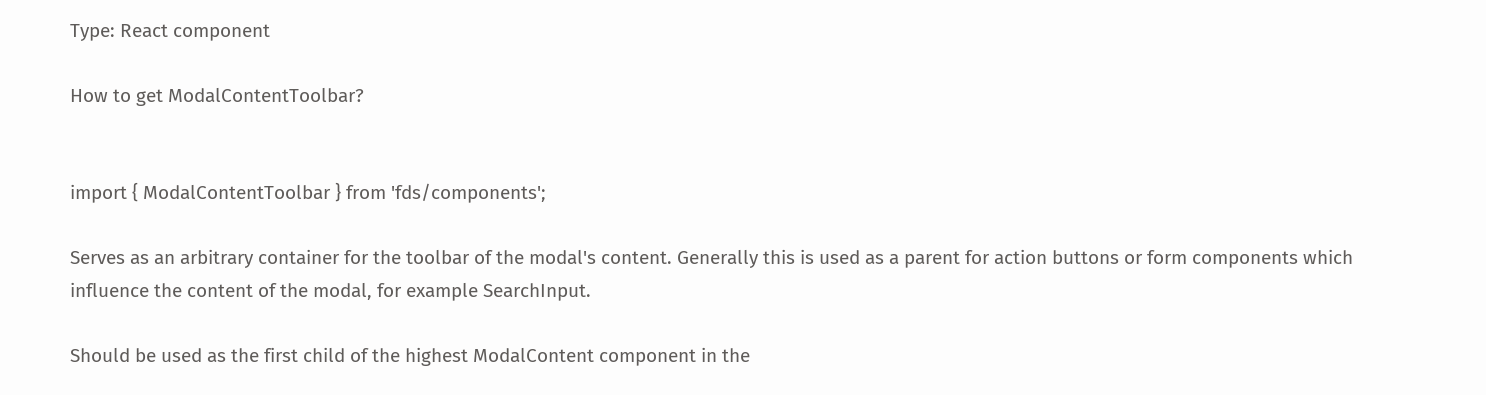Type: React component

How to get ModalContentToolbar?


import { ModalContentToolbar } from 'fds/components';

Serves as an arbitrary container for the toolbar of the modal's content. Generally this is used as a parent for action buttons or form components which influence the content of the modal, for example SearchInput.

Should be used as the first child of the highest ModalContent component in the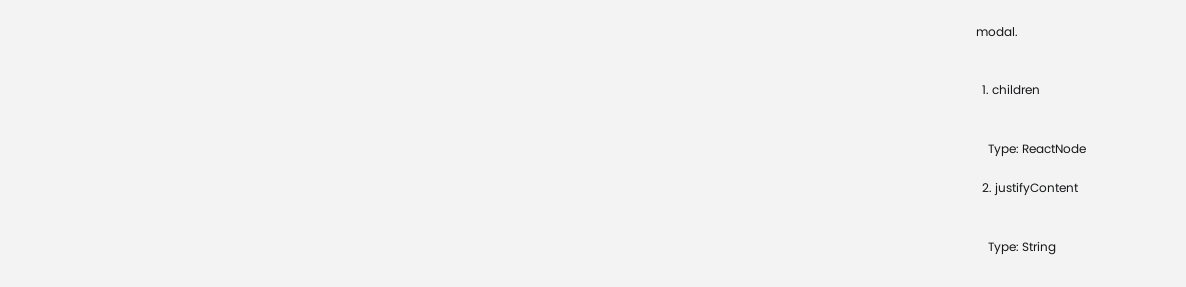modal.


  1. children


    Type: ReactNode

  2. justifyContent


    Type: String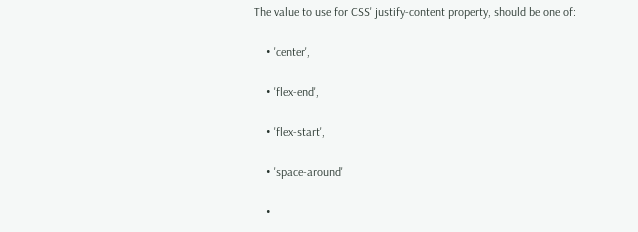The value to use for CSS' justify-content property, should be one of:

    • 'center',

    • 'flex-end',

    • 'flex-start',

    • 'space-around'

    •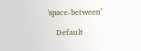'space-between'

    Default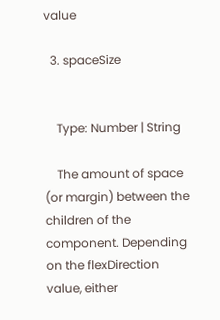value

  3. spaceSize


    Type: Number | String

    The amount of space (or margin) between the children of the component. Depending on the flexDirection value, either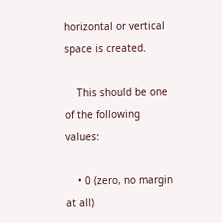horizontal or vertical space is created.

    This should be one of the following values:

    • 0 (zero, no margin at all)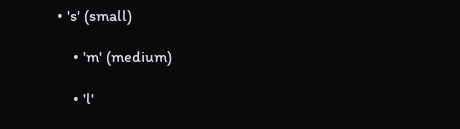• 's' (small)

    • 'm' (medium)

    • 'l'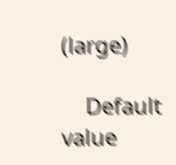(large)

    Default value